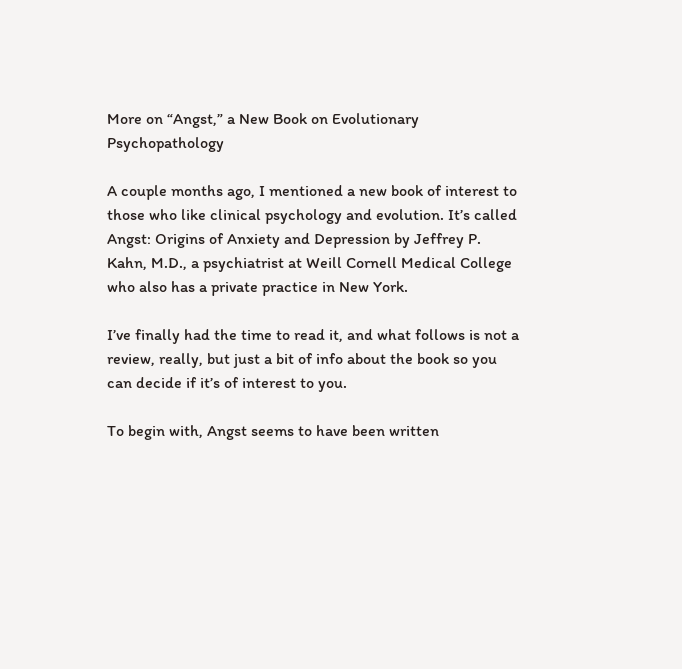More on “Angst,” a New Book on Evolutionary Psychopathology

A couple months ago, I mentioned a new book of interest to those who like clinical psychology and evolution. It’s called Angst: Origins of Anxiety and Depression by Jeffrey P. Kahn, M.D., a psychiatrist at Weill Cornell Medical College who also has a private practice in New York.

I’ve finally had the time to read it, and what follows is not a review, really, but just a bit of info about the book so you can decide if it’s of interest to you.

To begin with, Angst seems to have been written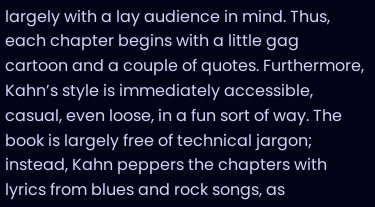largely with a lay audience in mind. Thus, each chapter begins with a little gag cartoon and a couple of quotes. Furthermore, Kahn’s style is immediately accessible, casual, even loose, in a fun sort of way. The book is largely free of technical jargon; instead, Kahn peppers the chapters with lyrics from blues and rock songs, as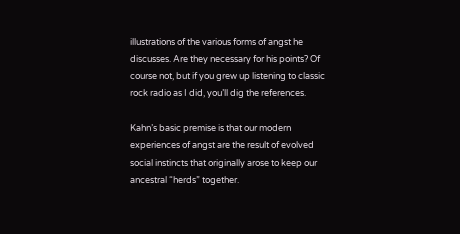illustrations of the various forms of angst he discusses. Are they necessary for his points? Of course not, but if you grew up listening to classic rock radio as I did, you’ll dig the references.

Kahn’s basic premise is that our modern experiences of angst are the result of evolved social instincts that originally arose to keep our ancestral “herds” together.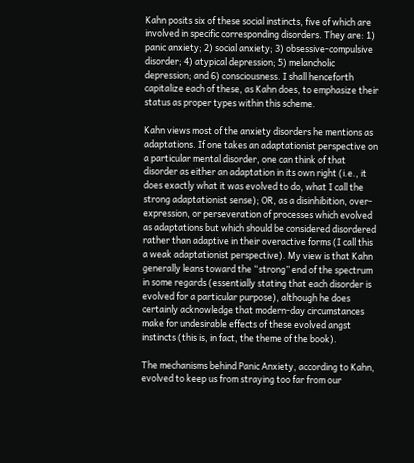Kahn posits six of these social instincts, five of which are involved in specific corresponding disorders. They are: 1) panic anxiety; 2) social anxiety; 3) obsessive-compulsive disorder; 4) atypical depression; 5) melancholic depression; and 6) consciousness. I shall henceforth capitalize each of these, as Kahn does, to emphasize their status as proper types within this scheme.

Kahn views most of the anxiety disorders he mentions as adaptations. If one takes an adaptationist perspective on a particular mental disorder, one can think of that disorder as either an adaptation in its own right (i.e., it does exactly what it was evolved to do, what I call the strong adaptationist sense); OR, as a disinhibition, over-expression, or perseveration of processes which evolved as adaptations but which should be considered disordered rather than adaptive in their overactive forms (I call this a weak adaptationist perspective). My view is that Kahn generally leans toward the “strong” end of the spectrum in some regards (essentially stating that each disorder is evolved for a particular purpose), although he does certainly acknowledge that modern-day circumstances make for undesirable effects of these evolved angst instincts (this is, in fact, the theme of the book).

The mechanisms behind Panic Anxiety, according to Kahn, evolved to keep us from straying too far from our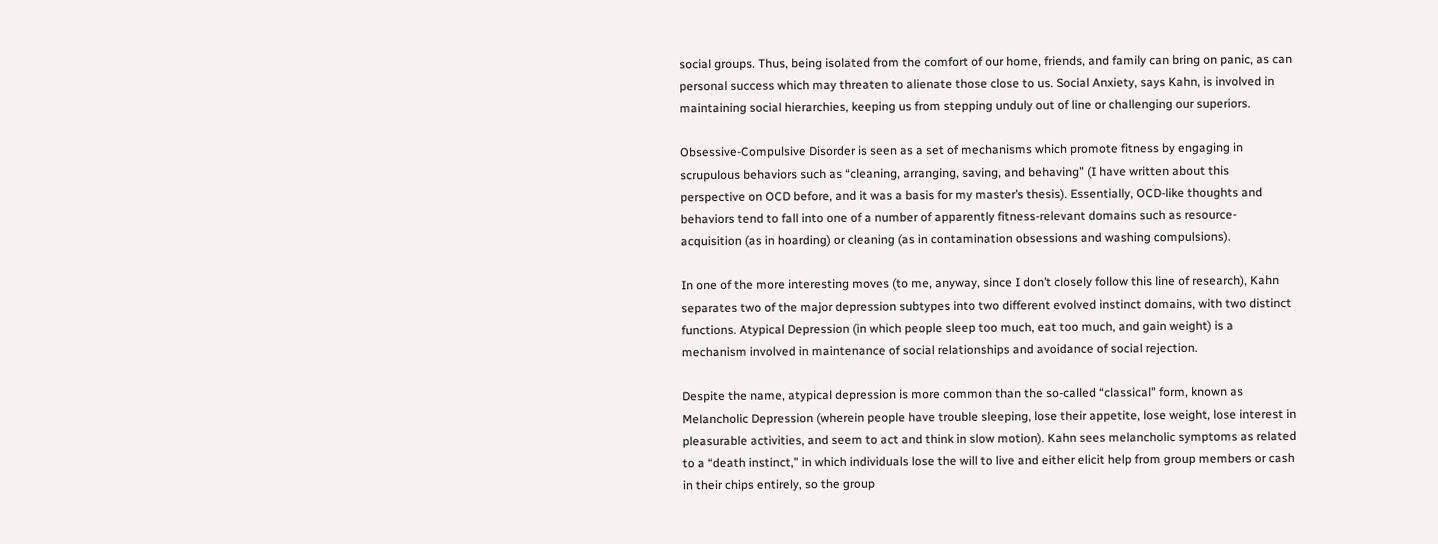social groups. Thus, being isolated from the comfort of our home, friends, and family can bring on panic, as can personal success which may threaten to alienate those close to us. Social Anxiety, says Kahn, is involved in maintaining social hierarchies, keeping us from stepping unduly out of line or challenging our superiors.

Obsessive-Compulsive Disorder is seen as a set of mechanisms which promote fitness by engaging in scrupulous behaviors such as “cleaning, arranging, saving, and behaving” (I have written about this perspective on OCD before, and it was a basis for my master’s thesis). Essentially, OCD-like thoughts and behaviors tend to fall into one of a number of apparently fitness-relevant domains such as resource-acquisition (as in hoarding) or cleaning (as in contamination obsessions and washing compulsions).

In one of the more interesting moves (to me, anyway, since I don’t closely follow this line of research), Kahn separates two of the major depression subtypes into two different evolved instinct domains, with two distinct functions. Atypical Depression (in which people sleep too much, eat too much, and gain weight) is a mechanism involved in maintenance of social relationships and avoidance of social rejection.

Despite the name, atypical depression is more common than the so-called “classical” form, known as Melancholic Depression (wherein people have trouble sleeping, lose their appetite, lose weight, lose interest in pleasurable activities, and seem to act and think in slow motion). Kahn sees melancholic symptoms as related to a “death instinct,” in which individuals lose the will to live and either elicit help from group members or cash in their chips entirely, so the group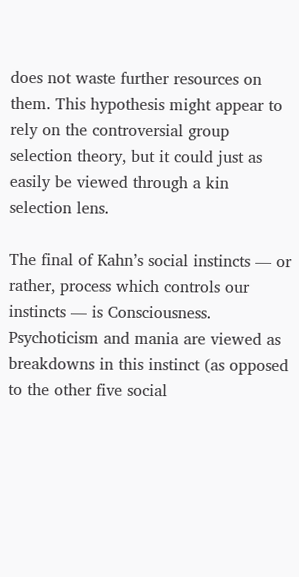does not waste further resources on them. This hypothesis might appear to rely on the controversial group selection theory, but it could just as easily be viewed through a kin selection lens.

The final of Kahn’s social instincts — or rather, process which controls our instincts — is Consciousness. Psychoticism and mania are viewed as breakdowns in this instinct (as opposed to the other five social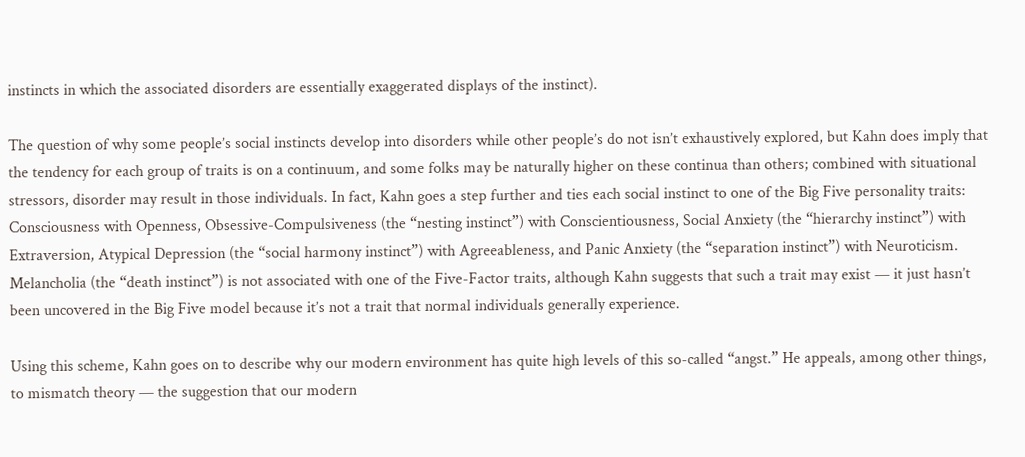instincts in which the associated disorders are essentially exaggerated displays of the instinct).

The question of why some people’s social instincts develop into disorders while other people’s do not isn’t exhaustively explored, but Kahn does imply that the tendency for each group of traits is on a continuum, and some folks may be naturally higher on these continua than others; combined with situational stressors, disorder may result in those individuals. In fact, Kahn goes a step further and ties each social instinct to one of the Big Five personality traits: Consciousness with Openness, Obsessive-Compulsiveness (the “nesting instinct”) with Conscientiousness, Social Anxiety (the “hierarchy instinct”) with Extraversion, Atypical Depression (the “social harmony instinct”) with Agreeableness, and Panic Anxiety (the “separation instinct”) with Neuroticism. Melancholia (the “death instinct”) is not associated with one of the Five-Factor traits, although Kahn suggests that such a trait may exist — it just hasn’t been uncovered in the Big Five model because it’s not a trait that normal individuals generally experience.

Using this scheme, Kahn goes on to describe why our modern environment has quite high levels of this so-called “angst.” He appeals, among other things, to mismatch theory — the suggestion that our modern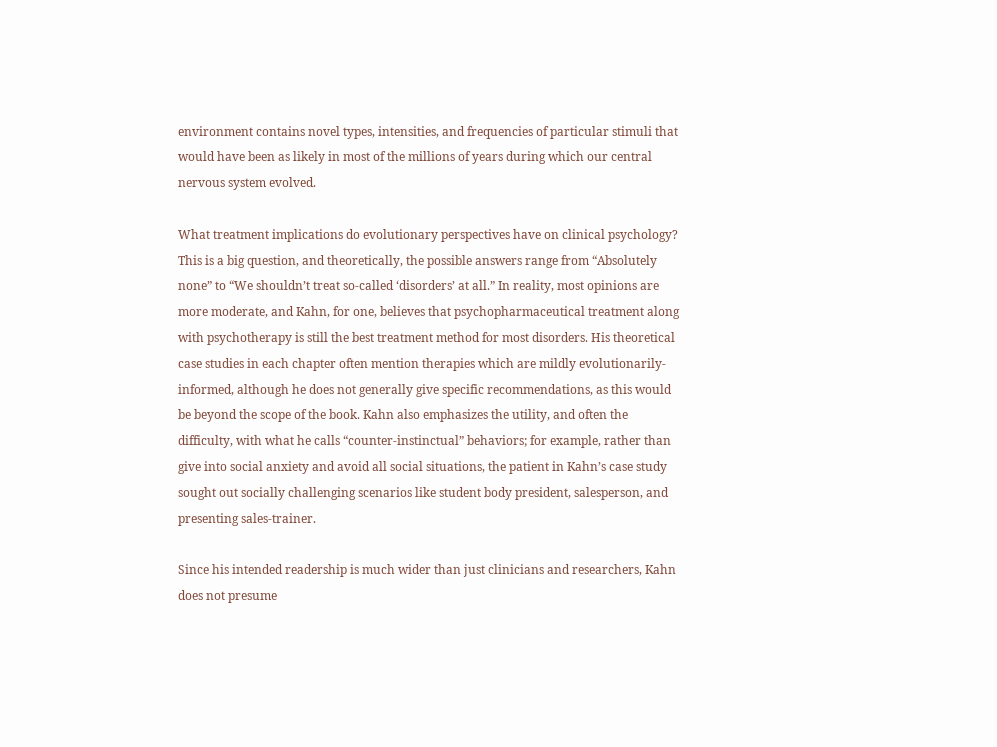environment contains novel types, intensities, and frequencies of particular stimuli that would have been as likely in most of the millions of years during which our central nervous system evolved.

What treatment implications do evolutionary perspectives have on clinical psychology? This is a big question, and theoretically, the possible answers range from “Absolutely none” to “We shouldn’t treat so-called ‘disorders’ at all.” In reality, most opinions are more moderate, and Kahn, for one, believes that psychopharmaceutical treatment along with psychotherapy is still the best treatment method for most disorders. His theoretical case studies in each chapter often mention therapies which are mildly evolutionarily-informed, although he does not generally give specific recommendations, as this would be beyond the scope of the book. Kahn also emphasizes the utility, and often the difficulty, with what he calls “counter-instinctual” behaviors; for example, rather than give into social anxiety and avoid all social situations, the patient in Kahn’s case study sought out socially challenging scenarios like student body president, salesperson, and presenting sales-trainer.

Since his intended readership is much wider than just clinicians and researchers, Kahn does not presume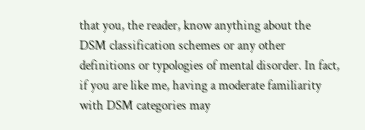that you, the reader, know anything about the DSM classification schemes or any other definitions or typologies of mental disorder. In fact, if you are like me, having a moderate familiarity with DSM categories may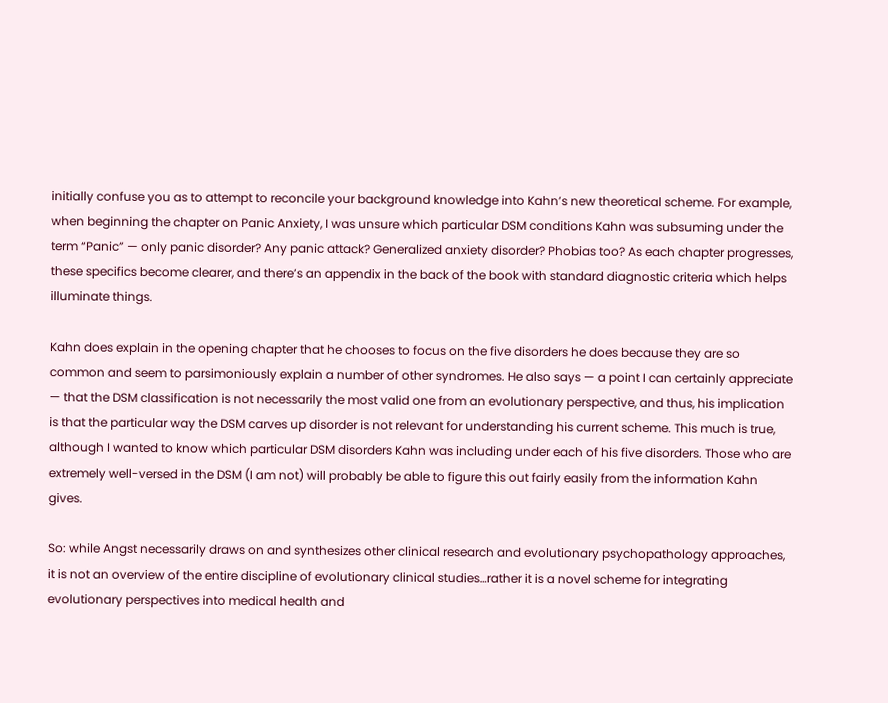initially confuse you as to attempt to reconcile your background knowledge into Kahn’s new theoretical scheme. For example, when beginning the chapter on Panic Anxiety, I was unsure which particular DSM conditions Kahn was subsuming under the term “Panic” — only panic disorder? Any panic attack? Generalized anxiety disorder? Phobias too? As each chapter progresses, these specifics become clearer, and there’s an appendix in the back of the book with standard diagnostic criteria which helps illuminate things.

Kahn does explain in the opening chapter that he chooses to focus on the five disorders he does because they are so common and seem to parsimoniously explain a number of other syndromes. He also says — a point I can certainly appreciate — that the DSM classification is not necessarily the most valid one from an evolutionary perspective, and thus, his implication is that the particular way the DSM carves up disorder is not relevant for understanding his current scheme. This much is true, although I wanted to know which particular DSM disorders Kahn was including under each of his five disorders. Those who are extremely well-versed in the DSM (I am not) will probably be able to figure this out fairly easily from the information Kahn gives.

So: while Angst necessarily draws on and synthesizes other clinical research and evolutionary psychopathology approaches, it is not an overview of the entire discipline of evolutionary clinical studies…rather it is a novel scheme for integrating evolutionary perspectives into medical health and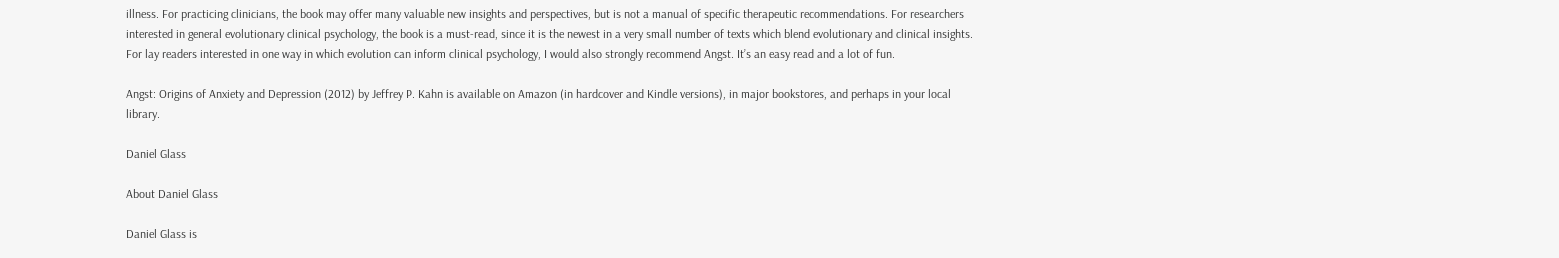illness. For practicing clinicians, the book may offer many valuable new insights and perspectives, but is not a manual of specific therapeutic recommendations. For researchers interested in general evolutionary clinical psychology, the book is a must-read, since it is the newest in a very small number of texts which blend evolutionary and clinical insights. For lay readers interested in one way in which evolution can inform clinical psychology, I would also strongly recommend Angst. It’s an easy read and a lot of fun.

Angst: Origins of Anxiety and Depression (2012) by Jeffrey P. Kahn is available on Amazon (in hardcover and Kindle versions), in major bookstores, and perhaps in your local library.

Daniel Glass

About Daniel Glass

Daniel Glass is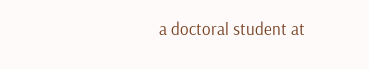a doctoral student at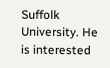Suffolk University. He is interested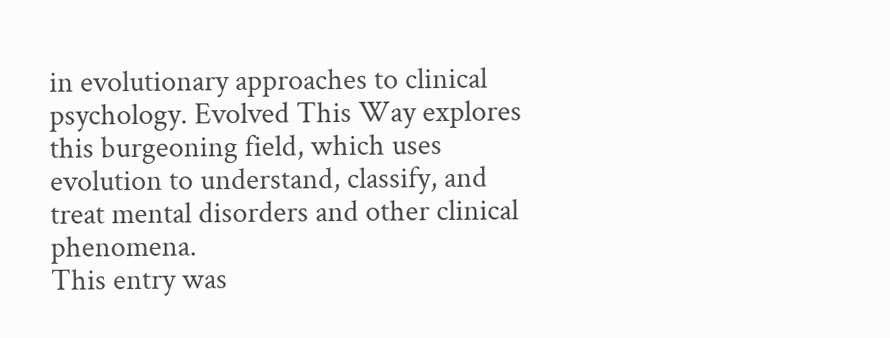in evolutionary approaches to clinical psychology. Evolved This Way explores this burgeoning field, which uses evolution to understand, classify, and treat mental disorders and other clinical phenomena.
This entry was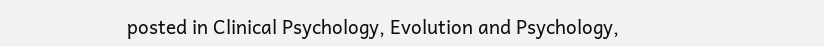posted in Clinical Psychology, Evolution and Psychology,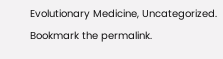Evolutionary Medicine, Uncategorized. Bookmark the permalink.